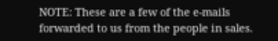NOTE: These are a few of the e-mails forwarded to us from the people in sales.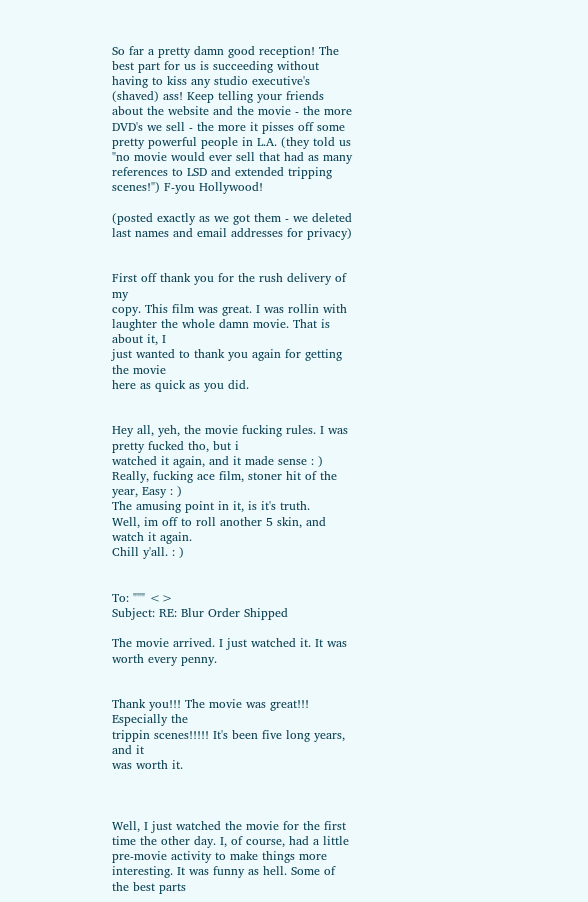So far a pretty damn good reception! The best part for us is succeeding without having to kiss any studio executive's (shaved) ass! Keep telling your friends about the website and the movie - the more DVD's we sell - the more it pisses off some pretty powerful people in L.A. (they told us "no movie would ever sell that had as many references to LSD and extended tripping scenes!") F-you Hollywood!

(posted exactly as we got them - we deleted last names and email addresses for privacy)


First off thank you for the rush delivery of my
copy. This film was great. I was rollin with
laughter the whole damn movie. That is about it, I
just wanted to thank you again for getting the movie
here as quick as you did.


Hey all, yeh, the movie fucking rules. I was pretty fucked tho, but i
watched it again, and it made sense : )
Really, fucking ace film, stoner hit of the year, Easy : )
The amusing point in it, is it's truth.
Well, im off to roll another 5 skin, and watch it again.
Chill y'all. : )


To: "''" <>
Subject: RE: Blur Order Shipped

The movie arrived. I just watched it. It was worth every penny.


Thank you!!! The movie was great!!! Especially the
trippin scenes!!!!! It's been five long years, and it
was worth it.



Well, I just watched the movie for the first time the other day. I, of course, had a little pre-movie activity to make things more interesting. It was funny as hell. Some of the best parts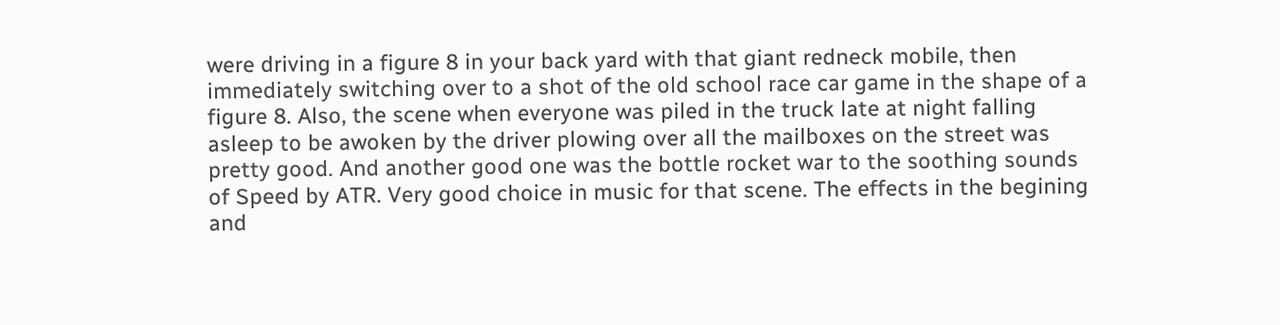were driving in a figure 8 in your back yard with that giant redneck mobile, then immediately switching over to a shot of the old school race car game in the shape of a figure 8. Also, the scene when everyone was piled in the truck late at night falling asleep to be awoken by the driver plowing over all the mailboxes on the street was pretty good. And another good one was the bottle rocket war to the soothing sounds of Speed by ATR. Very good choice in music for that scene. The effects in the begining and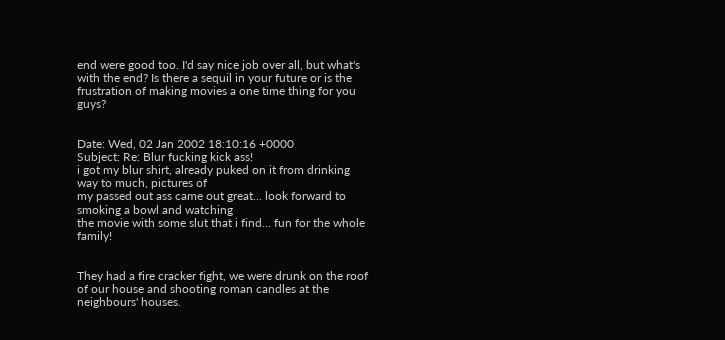end were good too. I'd say nice job over all, but what's with the end? Is there a sequil in your future or is the frustration of making movies a one time thing for you guys?


Date: Wed, 02 Jan 2002 18:10:16 +0000
Subject: Re: Blur fucking kick ass!
i got my blur shirt, already puked on it from drinking way to much, pictures of
my passed out ass came out great... look forward to smoking a bowl and watching
the movie with some slut that i find... fun for the whole family!


They had a fire cracker fight, we were drunk on the roof of our house and shooting roman candles at the neighbours' houses.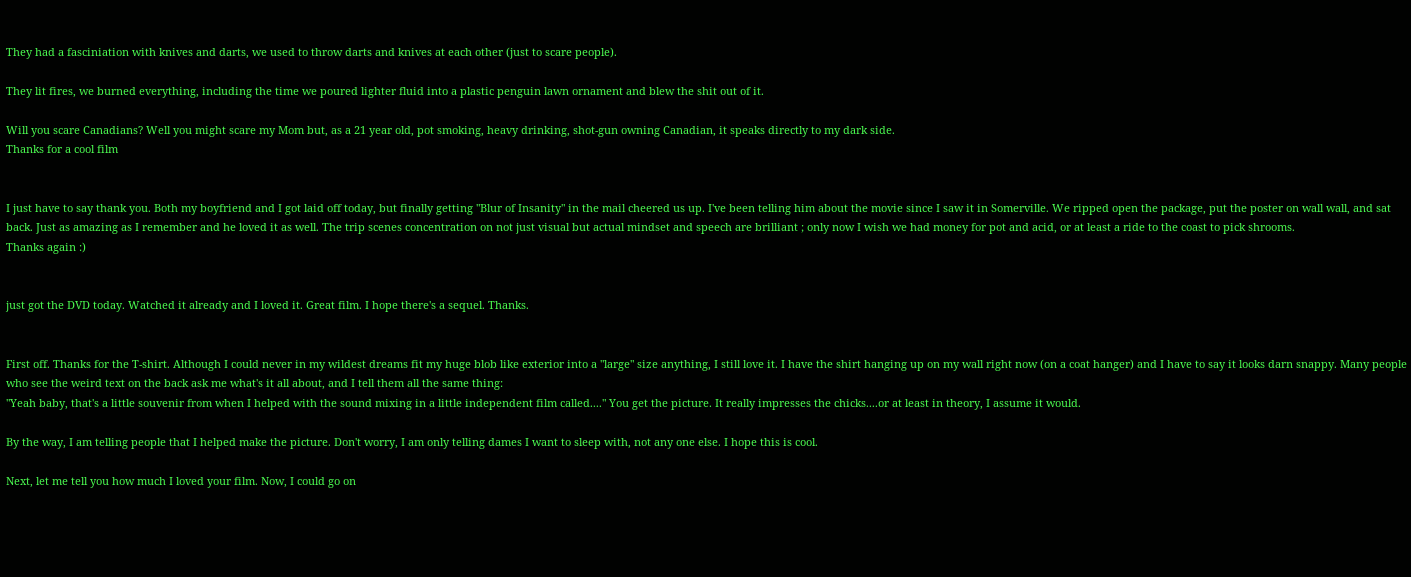They had a fasciniation with knives and darts, we used to throw darts and knives at each other (just to scare people).

They lit fires, we burned everything, including the time we poured lighter fluid into a plastic penguin lawn ornament and blew the shit out of it.

Will you scare Canadians? Well you might scare my Mom but, as a 21 year old, pot smoking, heavy drinking, shot-gun owning Canadian, it speaks directly to my dark side.
Thanks for a cool film


I just have to say thank you. Both my boyfriend and I got laid off today, but finally getting "Blur of Insanity" in the mail cheered us up. I've been telling him about the movie since I saw it in Somerville. We ripped open the package, put the poster on wall wall, and sat back. Just as amazing as I remember and he loved it as well. The trip scenes concentration on not just visual but actual mindset and speech are brilliant ; only now I wish we had money for pot and acid, or at least a ride to the coast to pick shrooms.
Thanks again :)


just got the DVD today. Watched it already and I loved it. Great film. I hope there's a sequel. Thanks.


First off. Thanks for the T-shirt. Although I could never in my wildest dreams fit my huge blob like exterior into a "large" size anything, I still love it. I have the shirt hanging up on my wall right now (on a coat hanger) and I have to say it looks darn snappy. Many people who see the weird text on the back ask me what's it all about, and I tell them all the same thing:
"Yeah baby, that's a little souvenir from when I helped with the sound mixing in a little independent film called...." You get the picture. It really impresses the chicks....or at least in theory, I assume it would.

By the way, I am telling people that I helped make the picture. Don't worry, I am only telling dames I want to sleep with, not any one else. I hope this is cool.

Next, let me tell you how much I loved your film. Now, I could go on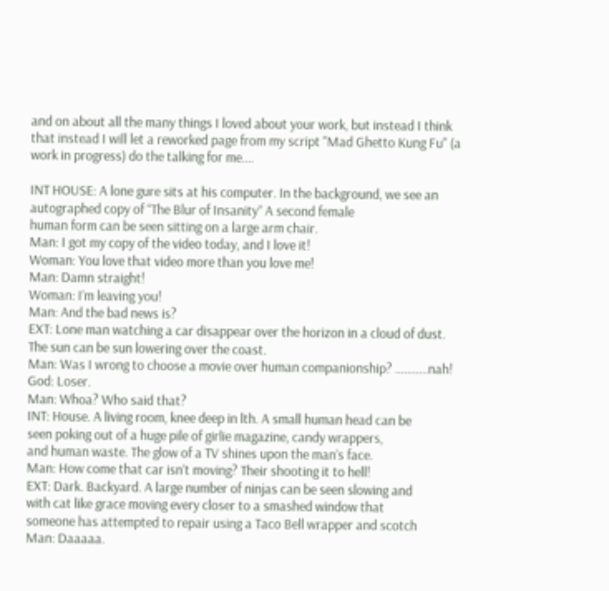and on about all the many things I loved about your work, but instead I think that instead I will let a reworked page from my script "Mad Ghetto Kung Fu" (a work in progress) do the talking for me....

INT HOUSE: A lone gure sits at his computer. In the background, we see an
autographed copy of “The Blur of Insanity” A second female
human form can be seen sitting on a large arm chair.
Man: I got my copy of the video today, and I love it!
Woman: You love that video more than you love me!
Man: Damn straight!
Woman: I’m leaving you!
Man: And the bad news is?
EXT: Lone man watching a car disappear over the horizon in a cloud of dust.
The sun can be sun lowering over the coast.
Man: Was I wrong to choose a movie over human companionship? ………..nah!
God: Loser.
Man: Whoa? Who said that?
INT: House. A living room, knee deep in lth. A small human head can be
seen poking out of a huge pile of girlie magazine, candy wrappers,
and human waste. The glow of a TV shines upon the man’s face.
Man: How come that car isn’t moving? Their shooting it to hell!
EXT: Dark. Backyard. A large number of ninjas can be seen slowing and
with cat like grace moving every closer to a smashed window that
someone has attempted to repair using a Taco Bell wrapper and scotch
Man: Daaaaa.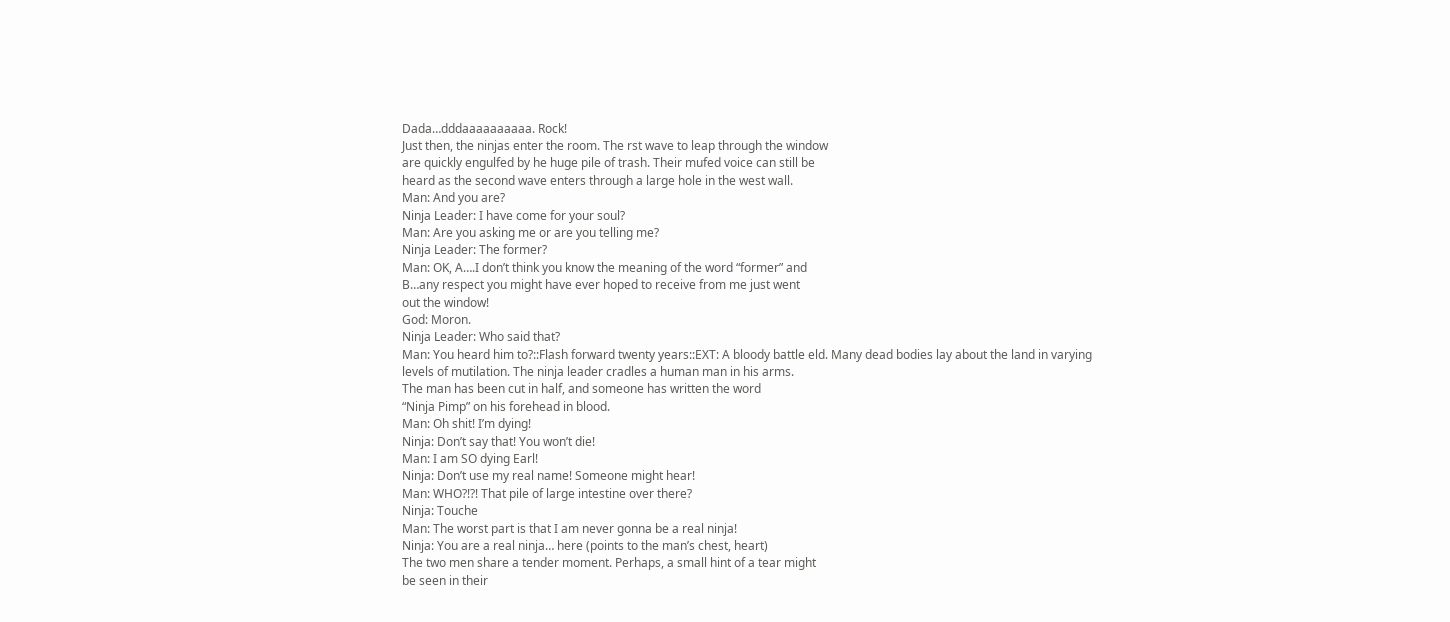Dada…dddaaaaaaaaaa. Rock!
Just then, the ninjas enter the room. The rst wave to leap through the window
are quickly engulfed by he huge pile of trash. Their mufed voice can still be
heard as the second wave enters through a large hole in the west wall.
Man: And you are?
Ninja Leader: I have come for your soul?
Man: Are you asking me or are you telling me?
Ninja Leader: The former?
Man: OK, A….I don’t think you know the meaning of the word “former” and
B…any respect you might have ever hoped to receive from me just went
out the window!
God: Moron.
Ninja Leader: Who said that?
Man: You heard him to?::Flash forward twenty years::EXT: A bloody battle eld. Many dead bodies lay about the land in varying
levels of mutilation. The ninja leader cradles a human man in his arms.
The man has been cut in half, and someone has written the word
“Ninja Pimp” on his forehead in blood.
Man: Oh shit! I’m dying!
Ninja: Don’t say that! You won’t die!
Man: I am SO dying Earl!
Ninja: Don’t use my real name! Someone might hear!
Man: WHO?!?! That pile of large intestine over there?
Ninja: Touche
Man: The worst part is that I am never gonna be a real ninja!
Ninja: You are a real ninja… here (points to the man’s chest, heart)
The two men share a tender moment. Perhaps, a small hint of a tear might
be seen in their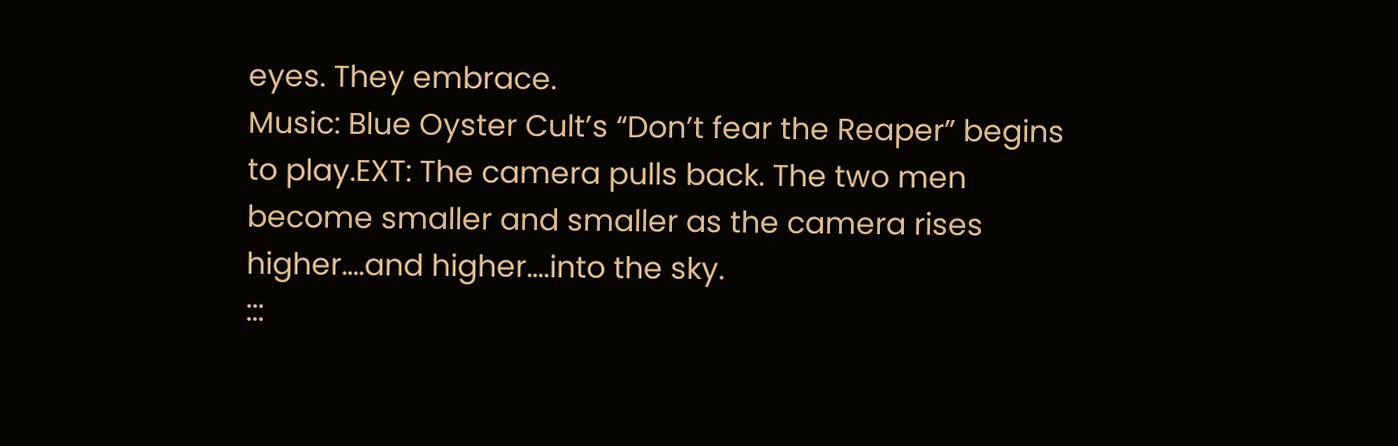eyes. They embrace.
Music: Blue Oyster Cult’s “Don’t fear the Reaper” begins to play.EXT: The camera pulls back. The two men become smaller and smaller as the camera rises higher….and higher….into the sky.
:::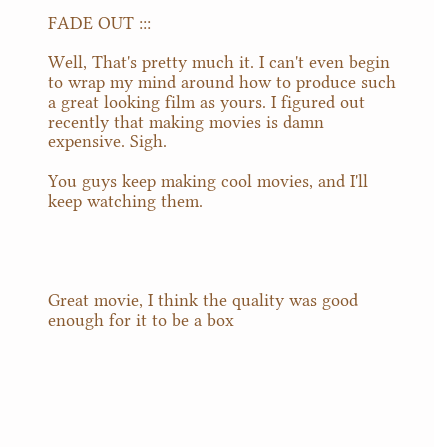FADE OUT :::

Well, That's pretty much it. I can't even begin to wrap my mind around how to produce such a great looking film as yours. I figured out recently that making movies is damn expensive. Sigh.

You guys keep making cool movies, and I'll keep watching them.




Great movie, I think the quality was good enough for it to be a box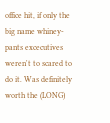office hit, if only the big name whiney-pants excecutives weren't to scared to do it. Was definitely worth the (LONG)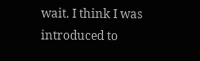wait. I think I was introduced to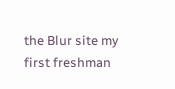the Blur site my first freshman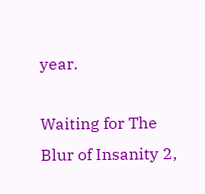year.

Waiting for The Blur of Insanity 2,